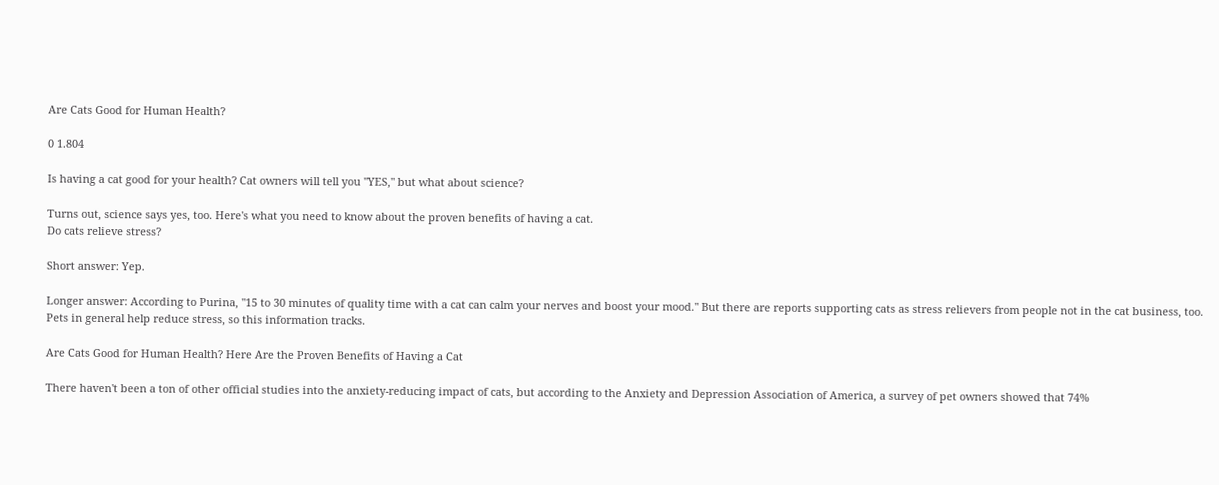Are Cats Good for Human Health?

0 1.804

Is having a cat good for your health? Cat owners will tell you "YES," but what about science?

Turns out, science says yes, too. Here's what you need to know about the proven benefits of having a cat.
Do cats relieve stress?

Short answer: Yep.

Longer answer: According to Purina, "15 to 30 minutes of quality time with a cat can calm your nerves and boost your mood." But there are reports supporting cats as stress relievers from people not in the cat business, too. Pets in general help reduce stress, so this information tracks.

Are Cats Good for Human Health? Here Are the Proven Benefits of Having a Cat

There haven't been a ton of other official studies into the anxiety-reducing impact of cats, but according to the Anxiety and Depression Association of America, a survey of pet owners showed that 74%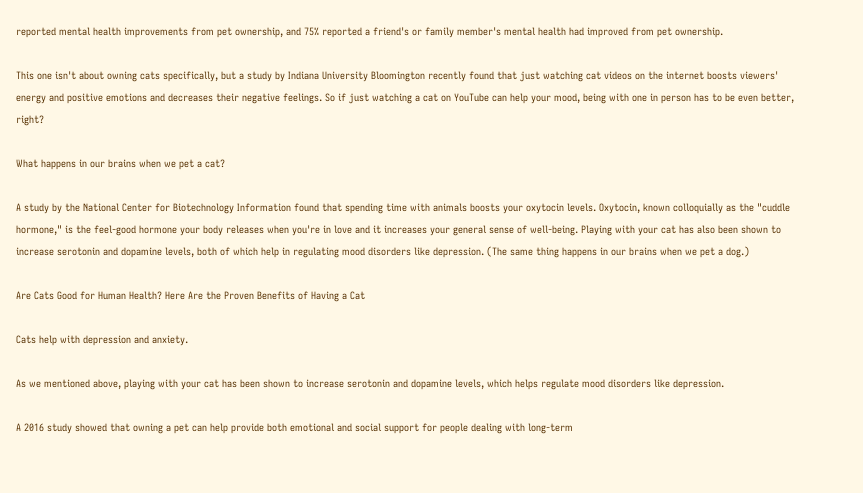reported mental health improvements from pet ownership, and 75% reported a friend's or family member's mental health had improved from pet ownership.

This one isn't about owning cats specifically, but a study by Indiana University Bloomington recently found that just watching cat videos on the internet boosts viewers' energy and positive emotions and decreases their negative feelings. So if just watching a cat on YouTube can help your mood, being with one in person has to be even better, right?

What happens in our brains when we pet a cat?

A study by the National Center for Biotechnology Information found that spending time with animals boosts your oxytocin levels. Oxytocin, known colloquially as the "cuddle hormone," is the feel-good hormone your body releases when you're in love and it increases your general sense of well-being. Playing with your cat has also been shown to increase serotonin and dopamine levels, both of which help in regulating mood disorders like depression. (The same thing happens in our brains when we pet a dog.)

Are Cats Good for Human Health? Here Are the Proven Benefits of Having a Cat

Cats help with depression and anxiety.

As we mentioned above, playing with your cat has been shown to increase serotonin and dopamine levels, which helps regulate mood disorders like depression.

A 2016 study showed that owning a pet can help provide both emotional and social support for people dealing with long-term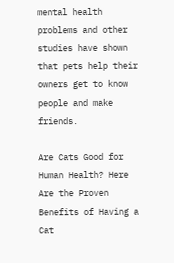mental health problems and other studies have shown that pets help their owners get to know people and make friends.

Are Cats Good for Human Health? Here Are the Proven Benefits of Having a Cat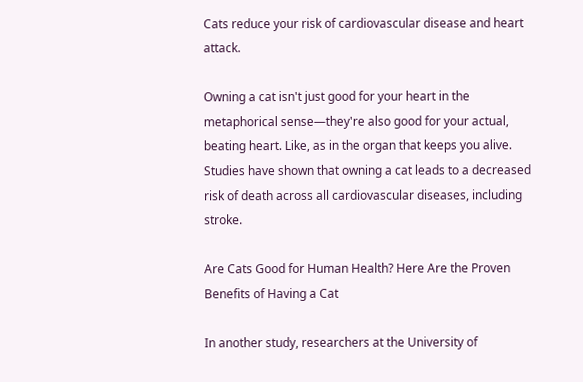Cats reduce your risk of cardiovascular disease and heart attack.

Owning a cat isn't just good for your heart in the metaphorical sense—they're also good for your actual, beating heart. Like, as in the organ that keeps you alive. Studies have shown that owning a cat leads to a decreased risk of death across all cardiovascular diseases, including stroke.

Are Cats Good for Human Health? Here Are the Proven Benefits of Having a Cat

In another study, researchers at the University of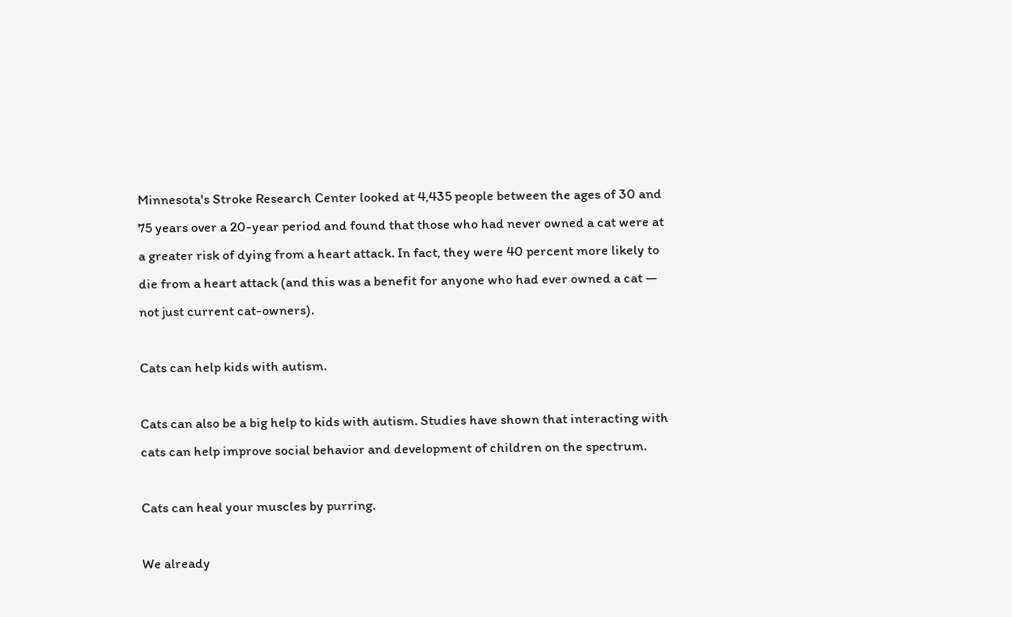Minnesota's Stroke Research Center looked at 4,435 people between the ages of 30 and 75 years over a 20-year period and found that those who had never owned a cat were at a greater risk of dying from a heart attack. In fact, they were 40 percent more likely to die from a heart attack (and this was a benefit for anyone who had ever owned a cat — not just current cat-owners).

Cats can help kids with autism.

Cats can also be a big help to kids with autism. Studies have shown that interacting with cats can help improve social behavior and development of children on the spectrum.

Cats can heal your muscles by purring.

We already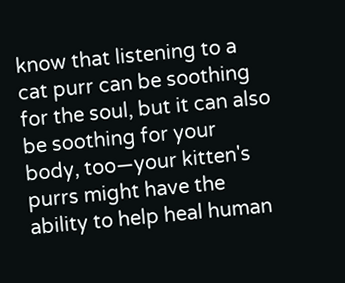know that listening to a cat purr can be soothing for the soul, but it can also be soothing for your body, too—your kitten's purrs might have the ability to help heal human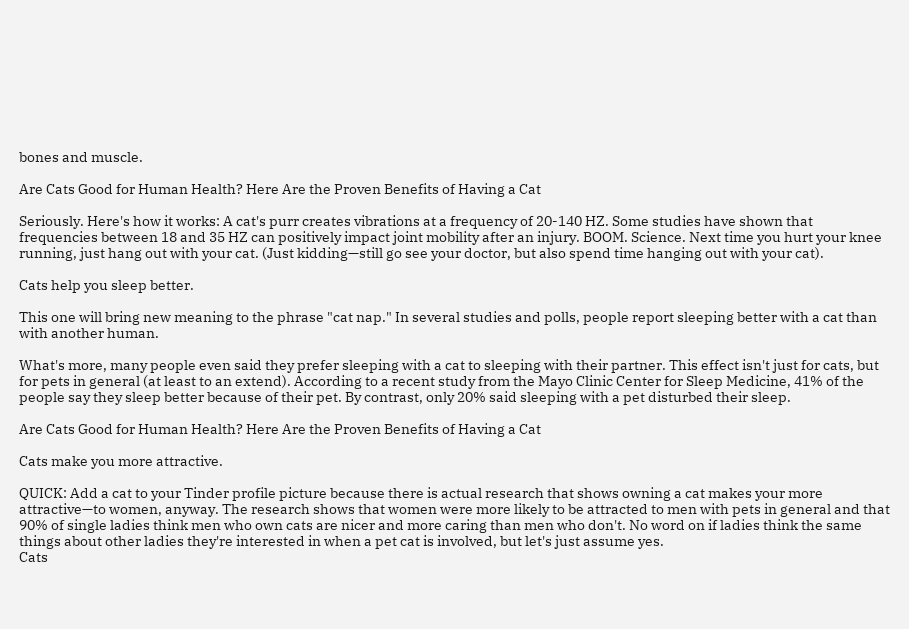bones and muscle.

Are Cats Good for Human Health? Here Are the Proven Benefits of Having a Cat

Seriously. Here's how it works: A cat's purr creates vibrations at a frequency of 20-140 HZ. Some studies have shown that frequencies between 18 and 35 HZ can positively impact joint mobility after an injury. BOOM. Science. Next time you hurt your knee running, just hang out with your cat. (Just kidding—still go see your doctor, but also spend time hanging out with your cat).

Cats help you sleep better.

This one will bring new meaning to the phrase "cat nap." In several studies and polls, people report sleeping better with a cat than with another human.

What's more, many people even said they prefer sleeping with a cat to sleeping with their partner. This effect isn't just for cats, but for pets in general (at least to an extend). According to a recent study from the Mayo Clinic Center for Sleep Medicine, 41% of the people say they sleep better because of their pet. By contrast, only 20% said sleeping with a pet disturbed their sleep.

Are Cats Good for Human Health? Here Are the Proven Benefits of Having a Cat

Cats make you more attractive.

QUICK: Add a cat to your Tinder profile picture because there is actual research that shows owning a cat makes your more attractive—to women, anyway. The research shows that women were more likely to be attracted to men with pets in general and that 90% of single ladies think men who own cats are nicer and more caring than men who don't. No word on if ladies think the same things about other ladies they're interested in when a pet cat is involved, but let's just assume yes.
Cats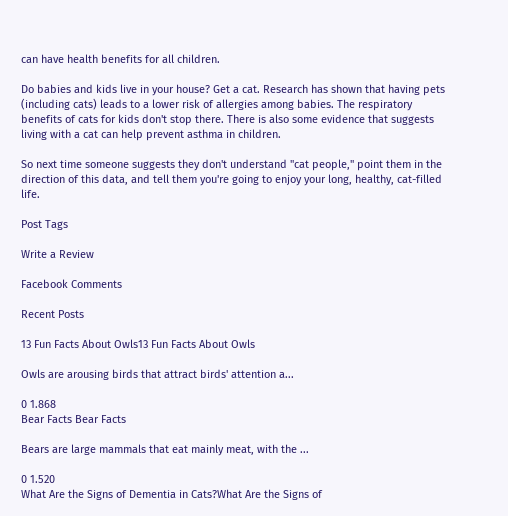can have health benefits for all children.

Do babies and kids live in your house? Get a cat. Research has shown that having pets (including cats) leads to a lower risk of allergies among babies. The respiratory benefits of cats for kids don't stop there. There is also some evidence that suggests living with a cat can help prevent asthma in children.

So next time someone suggests they don't understand "cat people," point them in the direction of this data, and tell them you're going to enjoy your long, healthy, cat-filled life.

Post Tags

Write a Review

Facebook Comments

Recent Posts

13 Fun Facts About Owls13 Fun Facts About Owls

Owls are arousing birds that attract birds' attention a...

0 1.868
Bear Facts Bear Facts

Bears are large mammals that eat mainly meat, with the ...

0 1.520
What Are the Signs of Dementia in Cats?What Are the Signs of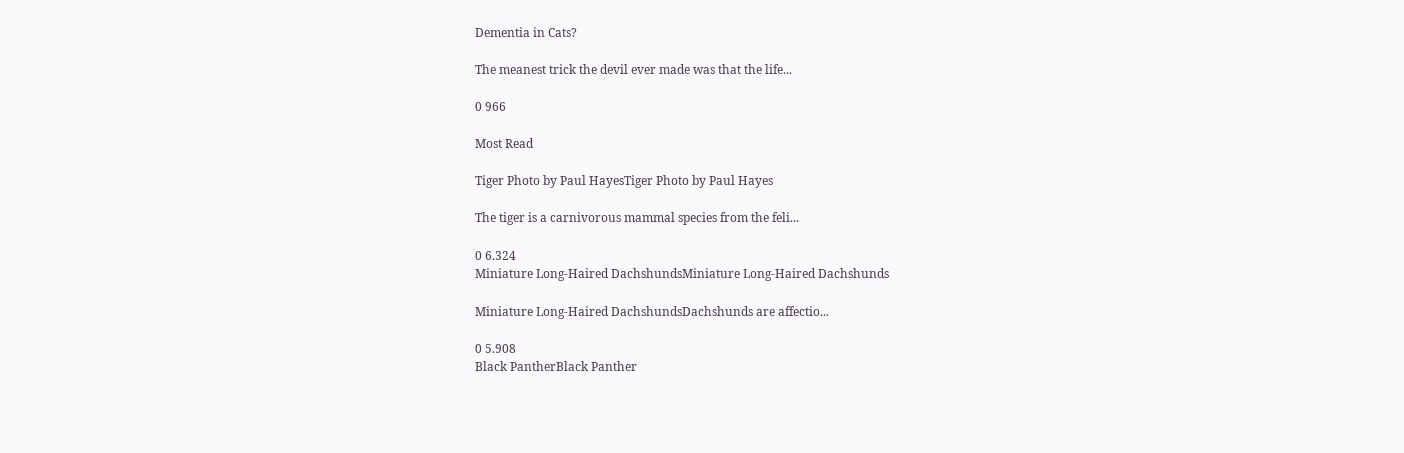Dementia in Cats?

The meanest trick the devil ever made was that the life...

0 966

Most Read

Tiger Photo by Paul HayesTiger Photo by Paul Hayes

The tiger is a carnivorous mammal species from the feli...

0 6.324
Miniature Long-Haired DachshundsMiniature Long-Haired Dachshunds

Miniature Long-Haired DachshundsDachshunds are affectio...

0 5.908
Black PantherBlack Panther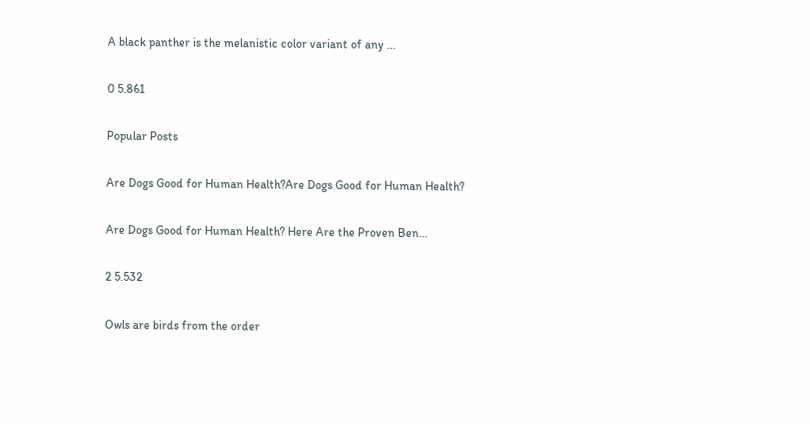A black panther is the melanistic color variant of any ...

0 5.861

Popular Posts

Are Dogs Good for Human Health?Are Dogs Good for Human Health?

Are Dogs Good for Human Health? Here Are the Proven Ben...

2 5.532

Owls are birds from the order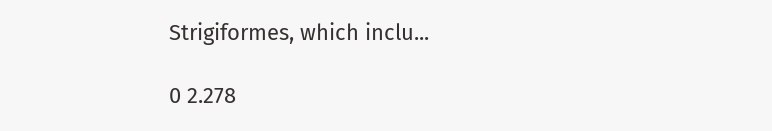Strigiformes, which inclu...

0 2.278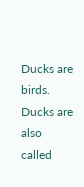Ducks are birds. Ducks are also called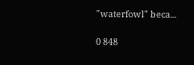"waterfowl" beca...

0 848